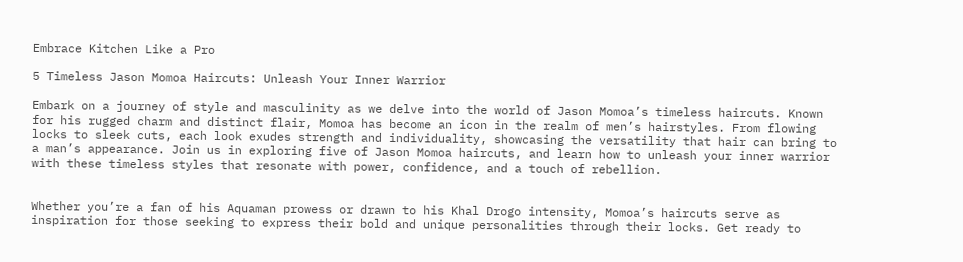Embrace Kitchen Like a Pro

5 Timeless Jason Momoa Haircuts: Unleash Your Inner Warrior

Embark on a journey of style and masculinity as we delve into the world of Jason Momoa’s timeless haircuts. Known for his rugged charm and distinct flair, Momoa has become an icon in the realm of men’s hairstyles. From flowing locks to sleek cuts, each look exudes strength and individuality, showcasing the versatility that hair can bring to a man’s appearance. Join us in exploring five of Jason Momoa haircuts, and learn how to unleash your inner warrior with these timeless styles that resonate with power, confidence, and a touch of rebellion.


Whether you’re a fan of his Aquaman prowess or drawn to his Khal Drogo intensity, Momoa’s haircuts serve as inspiration for those seeking to express their bold and unique personalities through their locks. Get ready to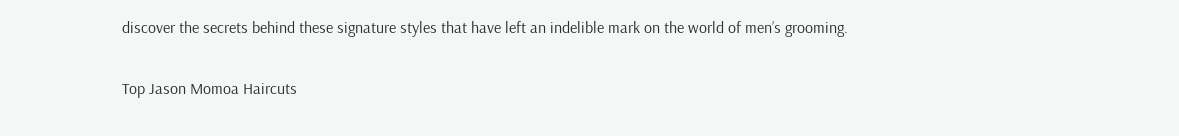discover the secrets behind these signature styles that have left an indelible mark on the world of men’s grooming.

Top Jason Momoa Haircuts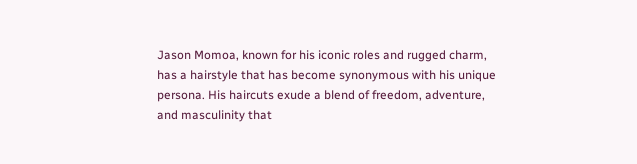Jason Momoa, known for his iconic roles and rugged charm, has a hairstyle that has become synonymous with his unique persona. His haircuts exude a blend of freedom, adventure, and masculinity that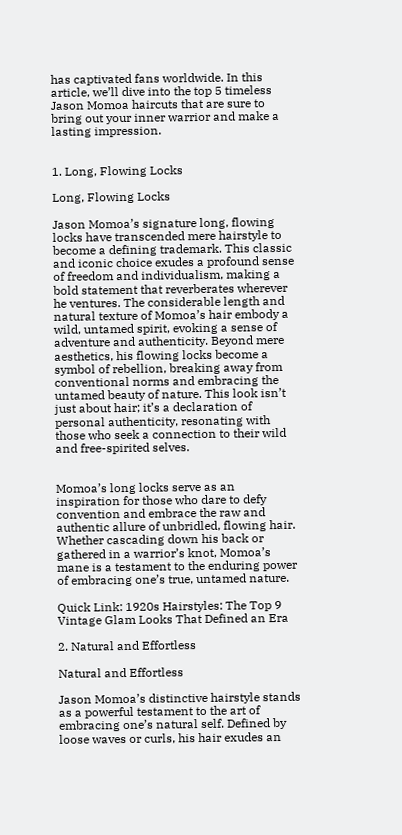has captivated fans worldwide. In this article, we’ll dive into the top 5 timeless Jason Momoa haircuts that are sure to bring out your inner warrior and make a lasting impression.


1. Long, Flowing Locks

Long, Flowing Locks

Jason Momoa’s signature long, flowing locks have transcended mere hairstyle to become a defining trademark. This classic and iconic choice exudes a profound sense of freedom and individualism, making a bold statement that reverberates wherever he ventures. The considerable length and natural texture of Momoa’s hair embody a wild, untamed spirit, evoking a sense of adventure and authenticity. Beyond mere aesthetics, his flowing locks become a symbol of rebellion, breaking away from conventional norms and embracing the untamed beauty of nature. This look isn’t just about hair; it’s a declaration of personal authenticity, resonating with those who seek a connection to their wild and free-spirited selves.


Momoa’s long locks serve as an inspiration for those who dare to defy convention and embrace the raw and authentic allure of unbridled, flowing hair. Whether cascading down his back or gathered in a warrior’s knot, Momoa’s mane is a testament to the enduring power of embracing one’s true, untamed nature.

Quick Link: 1920s Hairstyles: The Top 9 Vintage Glam Looks That Defined an Era

2. Natural and Effortless

Natural and Effortless

Jason Momoa’s distinctive hairstyle stands as a powerful testament to the art of embracing one’s natural self. Defined by loose waves or curls, his hair exudes an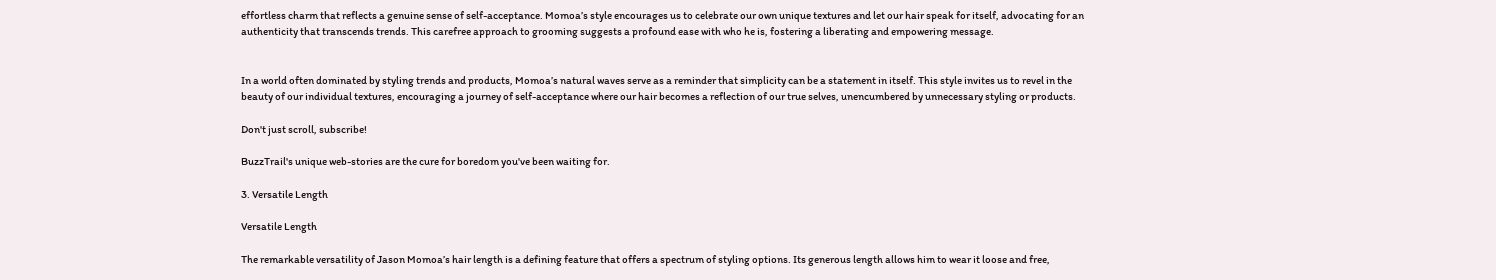effortless charm that reflects a genuine sense of self-acceptance. Momoa’s style encourages us to celebrate our own unique textures and let our hair speak for itself, advocating for an authenticity that transcends trends. This carefree approach to grooming suggests a profound ease with who he is, fostering a liberating and empowering message.


In a world often dominated by styling trends and products, Momoa’s natural waves serve as a reminder that simplicity can be a statement in itself. This style invites us to revel in the beauty of our individual textures, encouraging a journey of self-acceptance where our hair becomes a reflection of our true selves, unencumbered by unnecessary styling or products.

Don't just scroll, subscribe!

BuzzTrail's unique web-stories are the cure for boredom you've been waiting for.

3. Versatile Length

Versatile Length

The remarkable versatility of Jason Momoa’s hair length is a defining feature that offers a spectrum of styling options. Its generous length allows him to wear it loose and free,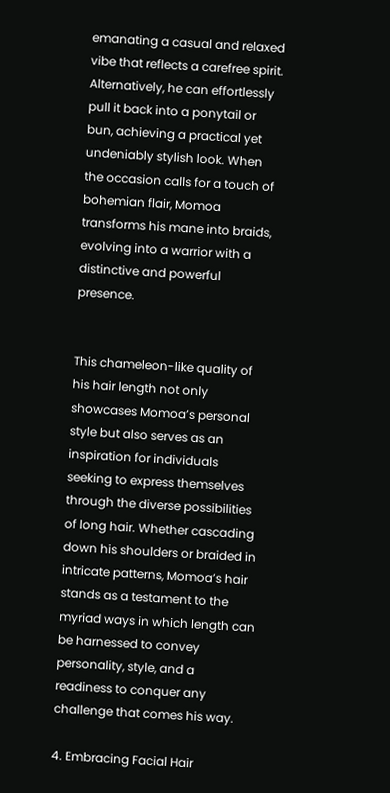emanating a casual and relaxed vibe that reflects a carefree spirit. Alternatively, he can effortlessly pull it back into a ponytail or bun, achieving a practical yet undeniably stylish look. When the occasion calls for a touch of bohemian flair, Momoa transforms his mane into braids, evolving into a warrior with a distinctive and powerful presence.


This chameleon-like quality of his hair length not only showcases Momoa’s personal style but also serves as an inspiration for individuals seeking to express themselves through the diverse possibilities of long hair. Whether cascading down his shoulders or braided in intricate patterns, Momoa’s hair stands as a testament to the myriad ways in which length can be harnessed to convey personality, style, and a readiness to conquer any challenge that comes his way.

4. Embracing Facial Hair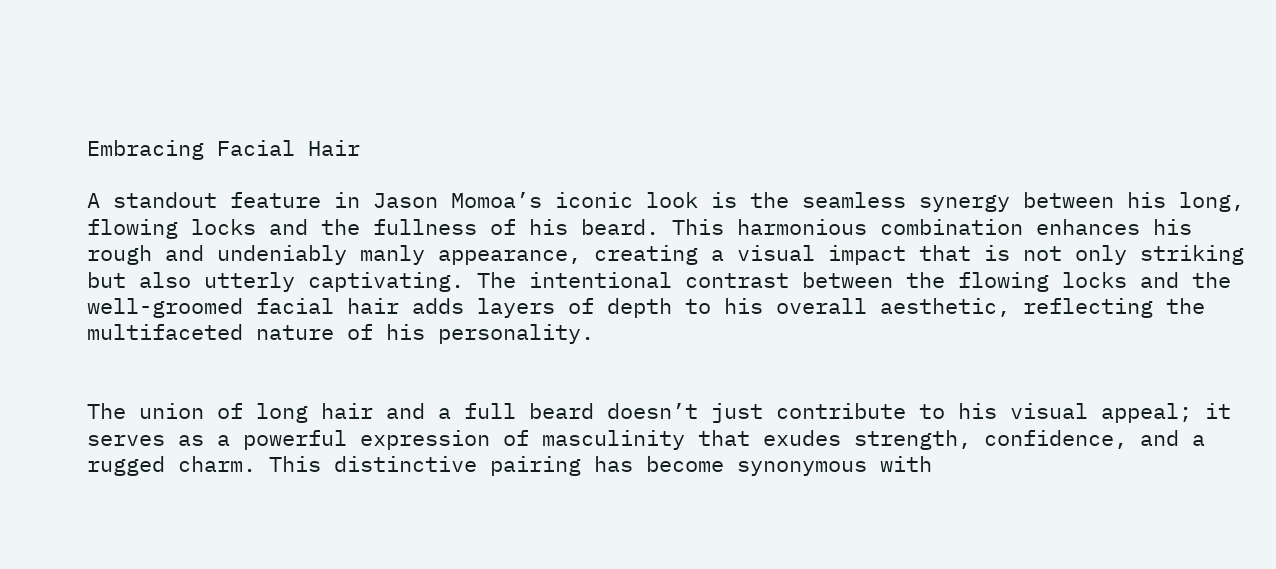Embracing Facial Hair

A standout feature in Jason Momoa’s iconic look is the seamless synergy between his long, flowing locks and the fullness of his beard. This harmonious combination enhances his rough and undeniably manly appearance, creating a visual impact that is not only striking but also utterly captivating. The intentional contrast between the flowing locks and the well-groomed facial hair adds layers of depth to his overall aesthetic, reflecting the multifaceted nature of his personality.


The union of long hair and a full beard doesn’t just contribute to his visual appeal; it serves as a powerful expression of masculinity that exudes strength, confidence, and a rugged charm. This distinctive pairing has become synonymous with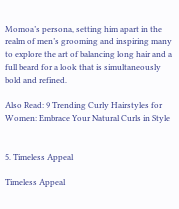Momoa’s persona, setting him apart in the realm of men’s grooming and inspiring many to explore the art of balancing long hair and a full beard for a look that is simultaneously bold and refined.

Also Read: 9 Trending Curly Hairstyles for Women: Embrace Your Natural Curls in Style


5. Timeless Appeal

Timeless Appeal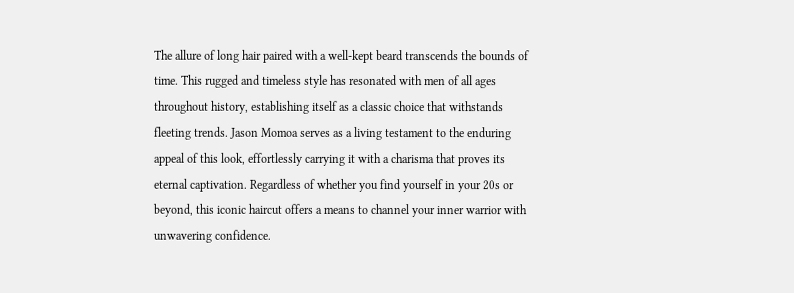The allure of long hair paired with a well-kept beard transcends the bounds of time. This rugged and timeless style has resonated with men of all ages throughout history, establishing itself as a classic choice that withstands fleeting trends. Jason Momoa serves as a living testament to the enduring appeal of this look, effortlessly carrying it with a charisma that proves its eternal captivation. Regardless of whether you find yourself in your 20s or beyond, this iconic haircut offers a means to channel your inner warrior with unwavering confidence.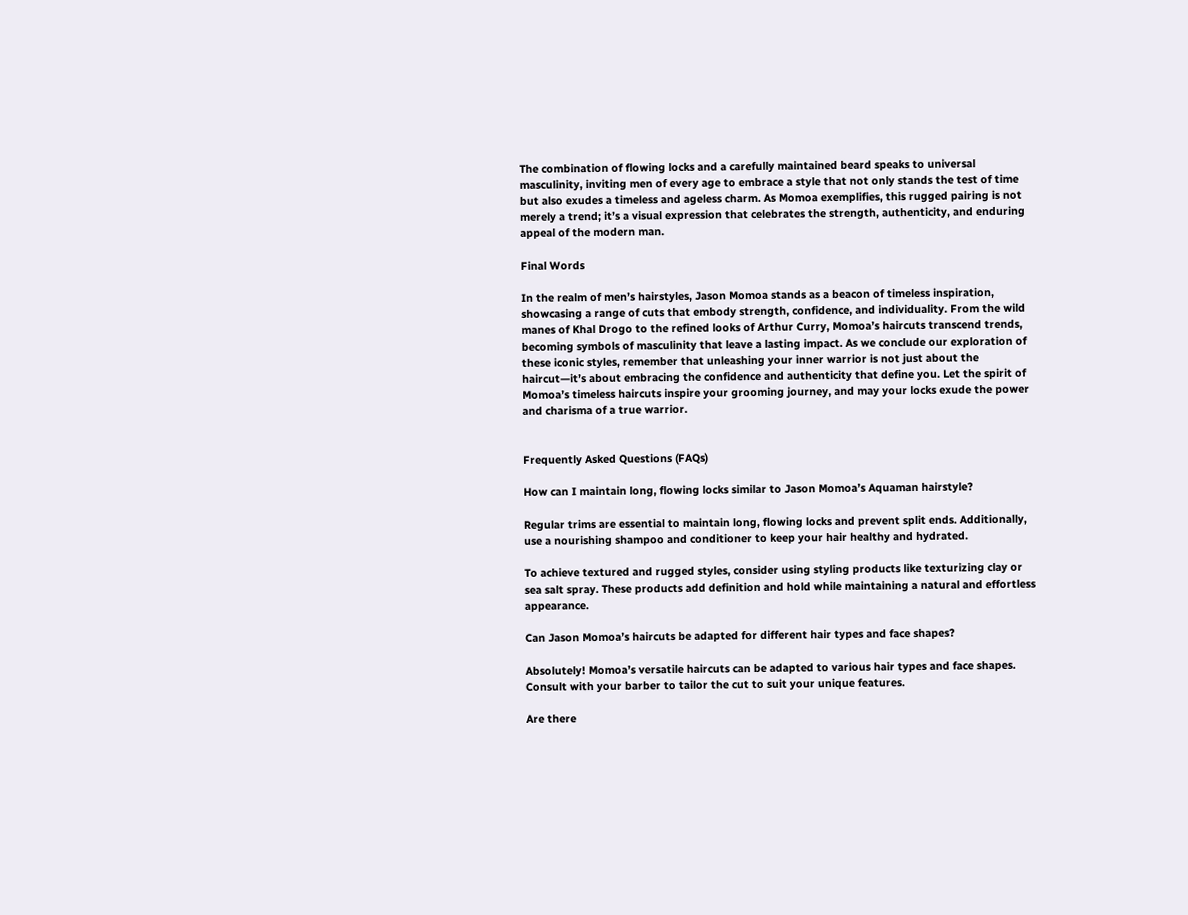The combination of flowing locks and a carefully maintained beard speaks to universal masculinity, inviting men of every age to embrace a style that not only stands the test of time but also exudes a timeless and ageless charm. As Momoa exemplifies, this rugged pairing is not merely a trend; it’s a visual expression that celebrates the strength, authenticity, and enduring appeal of the modern man.

Final Words

In the realm of men’s hairstyles, Jason Momoa stands as a beacon of timeless inspiration, showcasing a range of cuts that embody strength, confidence, and individuality. From the wild manes of Khal Drogo to the refined looks of Arthur Curry, Momoa’s haircuts transcend trends, becoming symbols of masculinity that leave a lasting impact. As we conclude our exploration of these iconic styles, remember that unleashing your inner warrior is not just about the haircut—it’s about embracing the confidence and authenticity that define you. Let the spirit of Momoa’s timeless haircuts inspire your grooming journey, and may your locks exude the power and charisma of a true warrior.


Frequently Asked Questions (FAQs)

How can I maintain long, flowing locks similar to Jason Momoa’s Aquaman hairstyle?

Regular trims are essential to maintain long, flowing locks and prevent split ends. Additionally, use a nourishing shampoo and conditioner to keep your hair healthy and hydrated.

To achieve textured and rugged styles, consider using styling products like texturizing clay or sea salt spray. These products add definition and hold while maintaining a natural and effortless appearance.

Can Jason Momoa’s haircuts be adapted for different hair types and face shapes?

Absolutely! Momoa’s versatile haircuts can be adapted to various hair types and face shapes. Consult with your barber to tailor the cut to suit your unique features.

Are there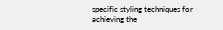specific styling techniques for achieving the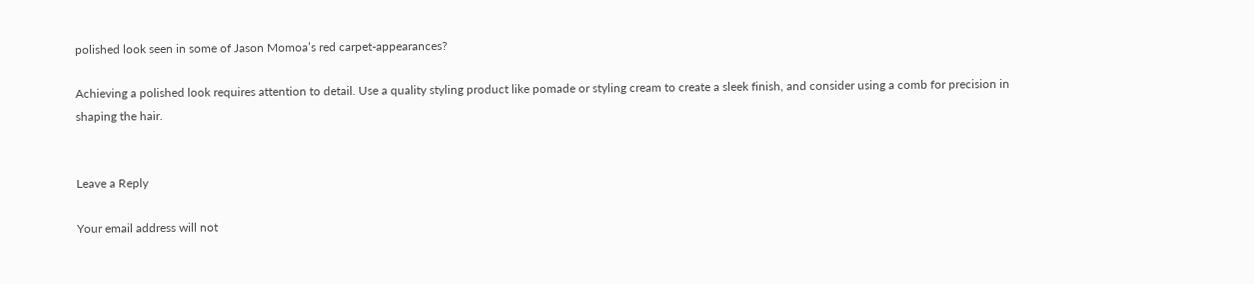polished look seen in some of Jason Momoa’s red carpet-appearances?

Achieving a polished look requires attention to detail. Use a quality styling product like pomade or styling cream to create a sleek finish, and consider using a comb for precision in shaping the hair.


Leave a Reply

Your email address will not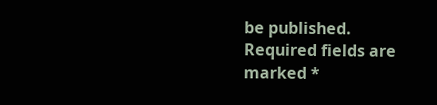be published. Required fields are marked *